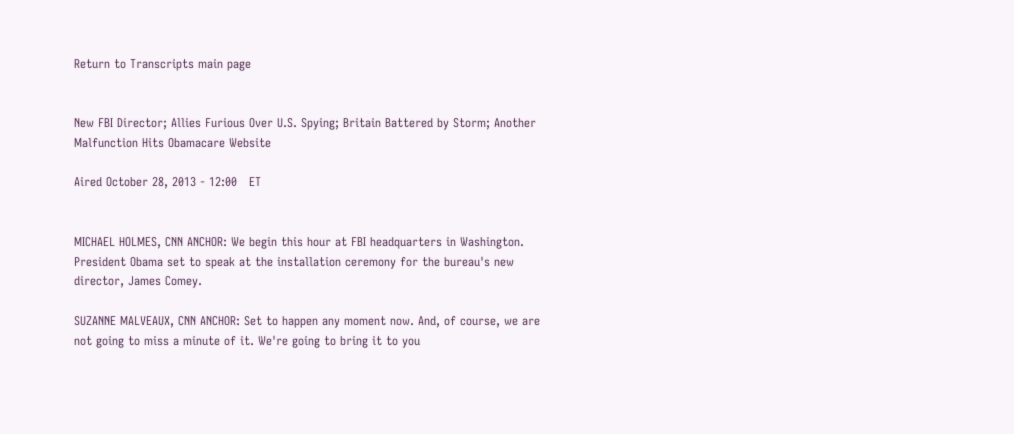Return to Transcripts main page


New FBI Director; Allies Furious Over U.S. Spying; Britain Battered by Storm; Another Malfunction Hits Obamacare Website

Aired October 28, 2013 - 12:00   ET


MICHAEL HOLMES, CNN ANCHOR: We begin this hour at FBI headquarters in Washington. President Obama set to speak at the installation ceremony for the bureau's new director, James Comey.

SUZANNE MALVEAUX, CNN ANCHOR: Set to happen any moment now. And, of course, we are not going to miss a minute of it. We're going to bring it to you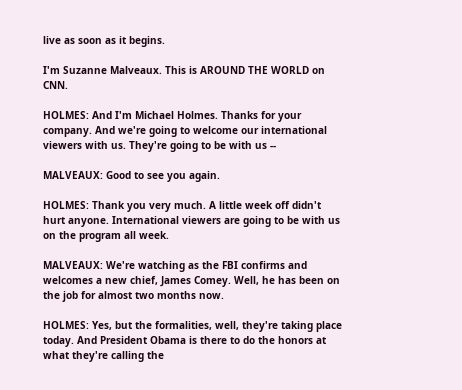live as soon as it begins.

I'm Suzanne Malveaux. This is AROUND THE WORLD on CNN.

HOLMES: And I'm Michael Holmes. Thanks for your company. And we're going to welcome our international viewers with us. They're going to be with us --

MALVEAUX: Good to see you again.

HOLMES: Thank you very much. A little week off didn't hurt anyone. International viewers are going to be with us on the program all week.

MALVEAUX: We're watching as the FBI confirms and welcomes a new chief, James Comey. Well, he has been on the job for almost two months now.

HOLMES: Yes, but the formalities, well, they're taking place today. And President Obama is there to do the honors at what they're calling the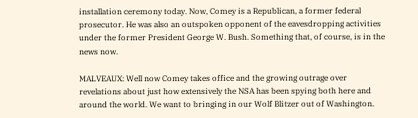installation ceremony today. Now, Comey is a Republican, a former federal prosecutor. He was also an outspoken opponent of the eavesdropping activities under the former President George W. Bush. Something that, of course, is in the news now.

MALVEAUX: Well now Comey takes office and the growing outrage over revelations about just how extensively the NSA has been spying both here and around the world. We want to bringing in our Wolf Blitzer out of Washington.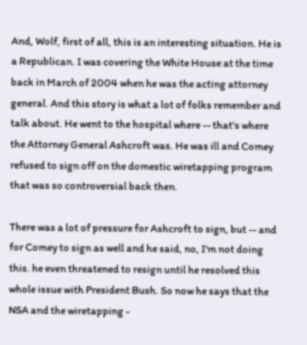And, Wolf, first of all, this is an interesting situation. He is a Republican. I was covering the White House at the time back in March of 2004 when he was the acting attorney general. And this story is what a lot of folks remember and talk about. He went to the hospital where -- that's where the Attorney General Ashcroft was. He was ill and Comey refused to sign off on the domestic wiretapping program that was so controversial back then.

There was a lot of pressure for Ashcroft to sign, but -- and for Comey to sign as well and he said, no, I'm not doing this. he even threatened to resign until he resolved this whole issue with President Bush. So now he says that the NSA and the wiretapping -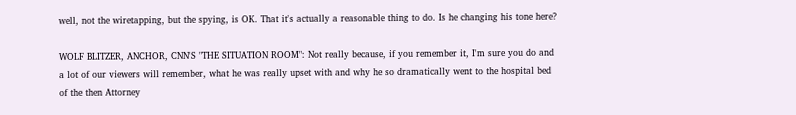well, not the wiretapping, but the spying, is OK. That it's actually a reasonable thing to do. Is he changing his tone here?

WOLF BLITZER, ANCHOR, CNN'S "THE SITUATION ROOM": Not really because, if you remember it, I'm sure you do and a lot of our viewers will remember, what he was really upset with and why he so dramatically went to the hospital bed of the then Attorney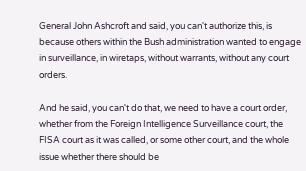General John Ashcroft and said, you can't authorize this, is because others within the Bush administration wanted to engage in surveillance, in wiretaps, without warrants, without any court orders.

And he said, you can't do that, we need to have a court order, whether from the Foreign Intelligence Surveillance court, the FISA court as it was called, or some other court, and the whole issue whether there should be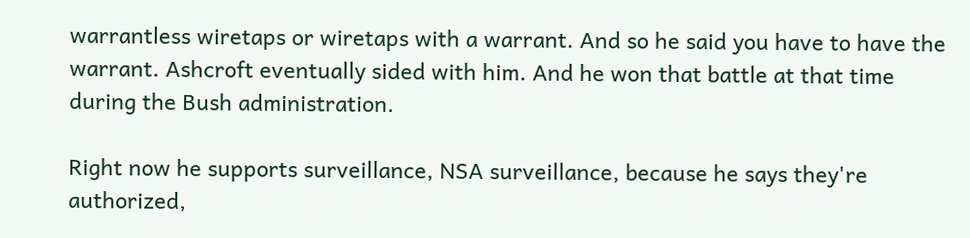warrantless wiretaps or wiretaps with a warrant. And so he said you have to have the warrant. Ashcroft eventually sided with him. And he won that battle at that time during the Bush administration.

Right now he supports surveillance, NSA surveillance, because he says they're authorized,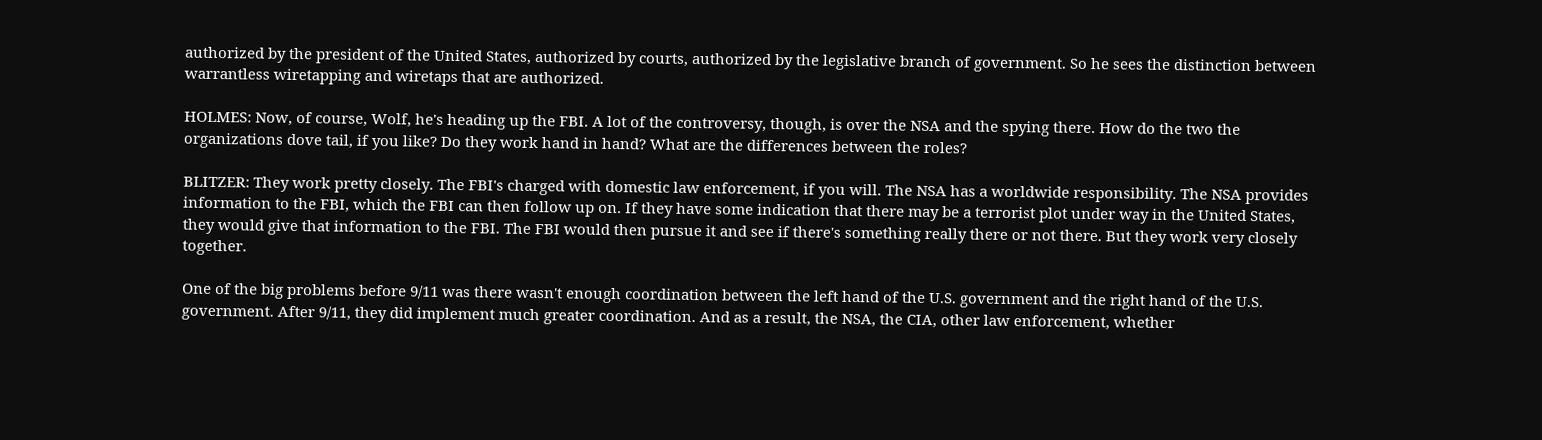authorized by the president of the United States, authorized by courts, authorized by the legislative branch of government. So he sees the distinction between warrantless wiretapping and wiretaps that are authorized.

HOLMES: Now, of course, Wolf, he's heading up the FBI. A lot of the controversy, though, is over the NSA and the spying there. How do the two the organizations dove tail, if you like? Do they work hand in hand? What are the differences between the roles?

BLITZER: They work pretty closely. The FBI's charged with domestic law enforcement, if you will. The NSA has a worldwide responsibility. The NSA provides information to the FBI, which the FBI can then follow up on. If they have some indication that there may be a terrorist plot under way in the United States, they would give that information to the FBI. The FBI would then pursue it and see if there's something really there or not there. But they work very closely together.

One of the big problems before 9/11 was there wasn't enough coordination between the left hand of the U.S. government and the right hand of the U.S. government. After 9/11, they did implement much greater coordination. And as a result, the NSA, the CIA, other law enforcement, whether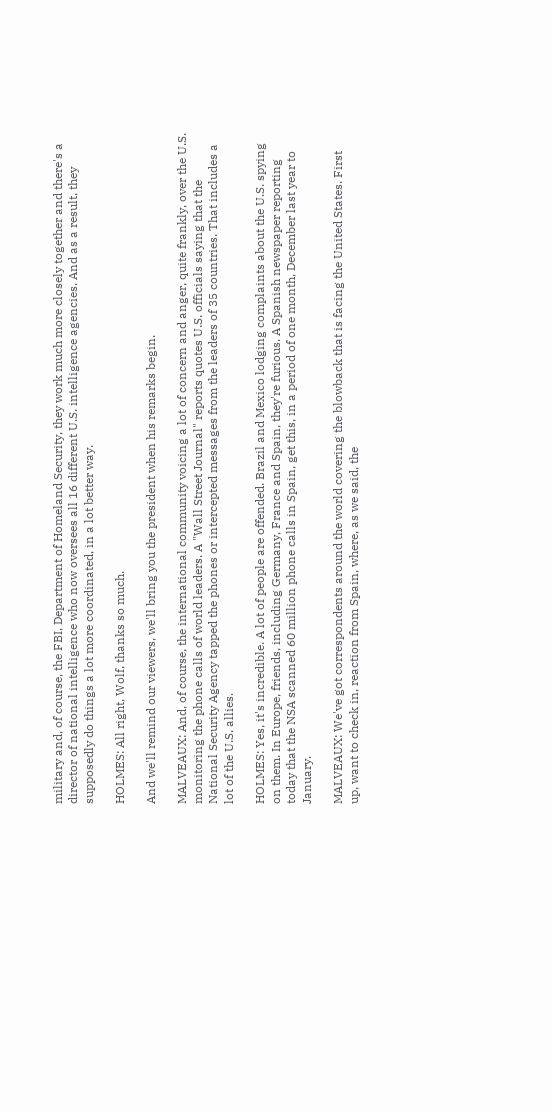military and, of course, the FBI, Department of Homeland Security, they work much more closely together and there's a director of national intelligence who now oversees all 16 different U.S. intelligence agencies. And as a result, they supposedly do things a lot more coordinated, in a lot better way.

HOLMES: All right, Wolf, thanks so much.

And we'll remind our viewers, we'll bring you the president when his remarks begin.

MALVEAUX: And, of course, the international community voicing a lot of concern and anger, quite frankly, over the U.S. monitoring the phone calls of world leaders. A "Wall Street Journal" reports quotes U.S. officials saying that the National Security Agency tapped the phones or intercepted messages from the leaders of 35 countries. That includes a lot of the U.S. allies.

HOLMES: Yes, it's incredible. A lot of people are offended. Brazil and Mexico lodging complaints about the U.S. spying on them. In Europe, friends, including Germany, France and Spain, they're furious. A Spanish newspaper reporting today that the NSA scanned 60 million phone calls in Spain, get this, in a period of one month, December last year to January.

MALVEAUX: We've got correspondents around the world covering the blowback that is facing the United States. First up, want to check in, reaction from Spain, where, as we said, the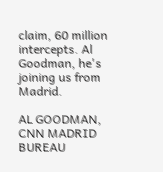claim, 60 million intercepts. Al Goodman, he's joining us from Madrid.

AL GOODMAN, CNN MADRID BUREAU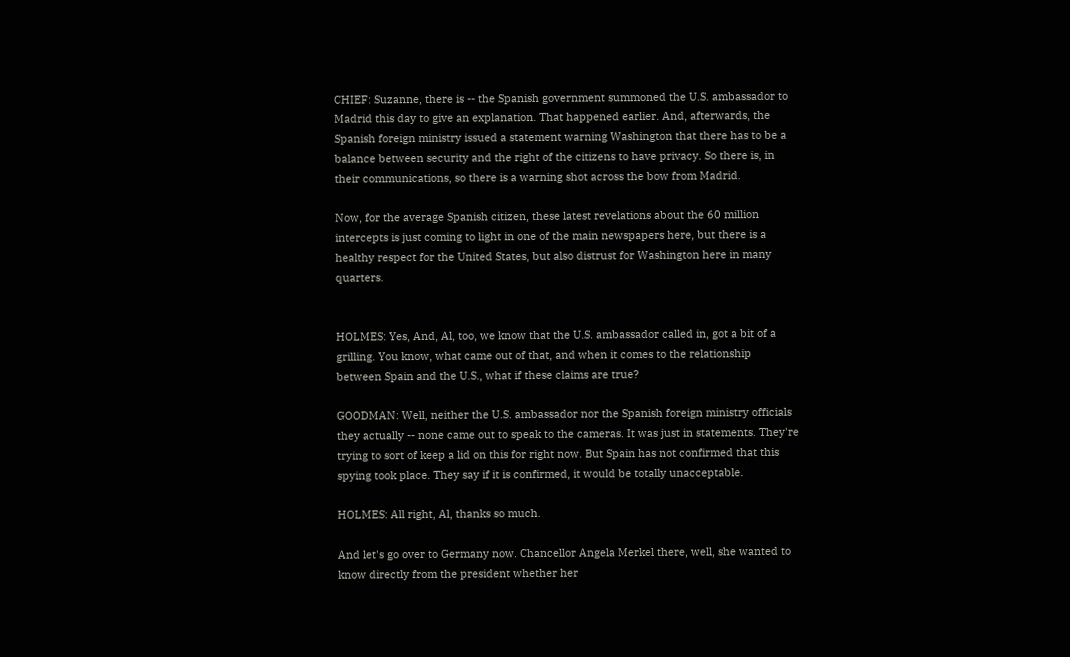CHIEF: Suzanne, there is -- the Spanish government summoned the U.S. ambassador to Madrid this day to give an explanation. That happened earlier. And, afterwards, the Spanish foreign ministry issued a statement warning Washington that there has to be a balance between security and the right of the citizens to have privacy. So there is, in their communications, so there is a warning shot across the bow from Madrid.

Now, for the average Spanish citizen, these latest revelations about the 60 million intercepts is just coming to light in one of the main newspapers here, but there is a healthy respect for the United States, but also distrust for Washington here in many quarters.


HOLMES: Yes, And, Al, too, we know that the U.S. ambassador called in, got a bit of a grilling. You know, what came out of that, and when it comes to the relationship between Spain and the U.S., what if these claims are true?

GOODMAN: Well, neither the U.S. ambassador nor the Spanish foreign ministry officials they actually -- none came out to speak to the cameras. It was just in statements. They're trying to sort of keep a lid on this for right now. But Spain has not confirmed that this spying took place. They say if it is confirmed, it would be totally unacceptable.

HOLMES: All right, Al, thanks so much.

And let's go over to Germany now. Chancellor Angela Merkel there, well, she wanted to know directly from the president whether her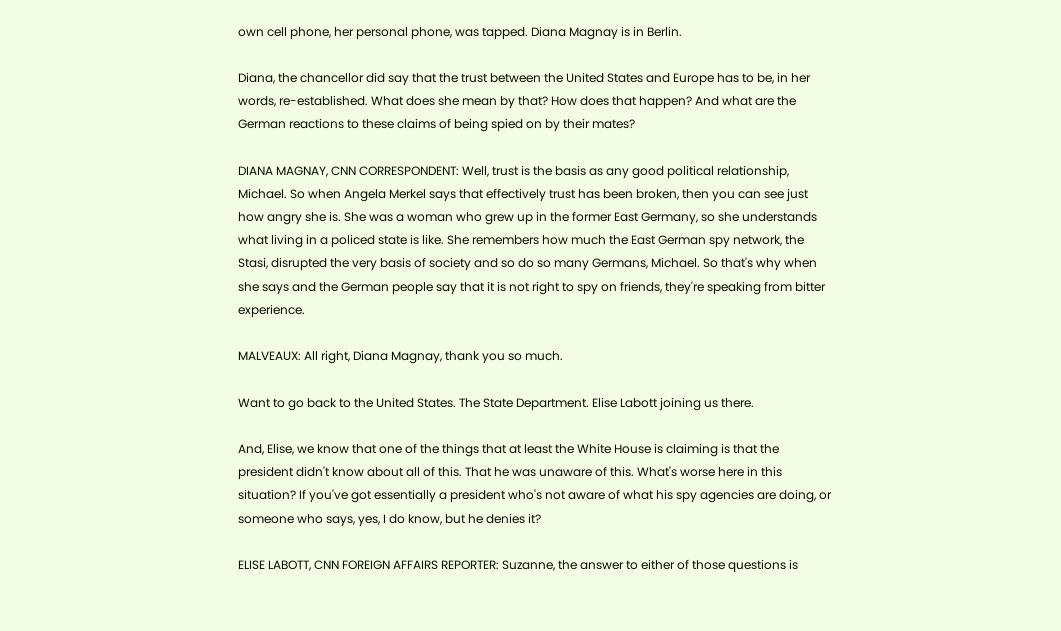own cell phone, her personal phone, was tapped. Diana Magnay is in Berlin.

Diana, the chancellor did say that the trust between the United States and Europe has to be, in her words, re-established. What does she mean by that? How does that happen? And what are the German reactions to these claims of being spied on by their mates?

DIANA MAGNAY, CNN CORRESPONDENT: Well, trust is the basis as any good political relationship, Michael. So when Angela Merkel says that effectively trust has been broken, then you can see just how angry she is. She was a woman who grew up in the former East Germany, so she understands what living in a policed state is like. She remembers how much the East German spy network, the Stasi, disrupted the very basis of society and so do so many Germans, Michael. So that's why when she says and the German people say that it is not right to spy on friends, they're speaking from bitter experience.

MALVEAUX: All right, Diana Magnay, thank you so much.

Want to go back to the United States. The State Department. Elise Labott joining us there.

And, Elise, we know that one of the things that at least the White House is claiming is that the president didn't know about all of this. That he was unaware of this. What's worse here in this situation? If you've got essentially a president who's not aware of what his spy agencies are doing, or someone who says, yes, I do know, but he denies it?

ELISE LABOTT, CNN FOREIGN AFFAIRS REPORTER: Suzanne, the answer to either of those questions is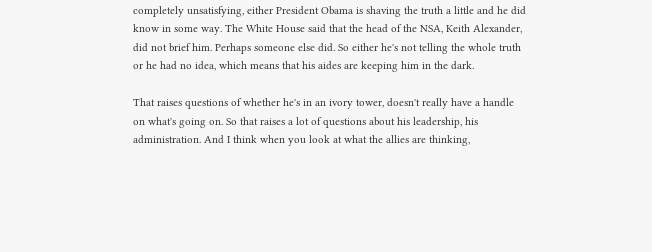completely unsatisfying, either President Obama is shaving the truth a little and he did know in some way. The White House said that the head of the NSA, Keith Alexander, did not brief him. Perhaps someone else did. So either he's not telling the whole truth or he had no idea, which means that his aides are keeping him in the dark.

That raises questions of whether he's in an ivory tower, doesn't really have a handle on what's going on. So that raises a lot of questions about his leadership, his administration. And I think when you look at what the allies are thinking,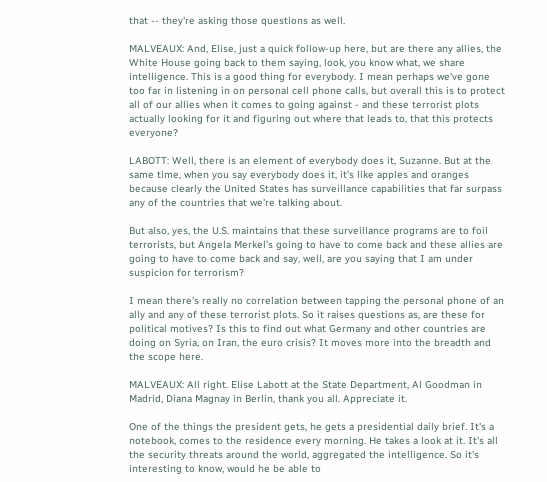that -- they're asking those questions as well.

MALVEAUX: And, Elise, just a quick follow-up here, but are there any allies, the White House going back to them saying, look, you know what, we share intelligence. This is a good thing for everybody. I mean perhaps we've gone too far in listening in on personal cell phone calls, but overall this is to protect all of our allies when it comes to going against - and these terrorist plots actually looking for it and figuring out where that leads to, that this protects everyone?

LABOTT: Well, there is an element of everybody does it, Suzanne. But at the same time, when you say everybody does it, it's like apples and oranges because clearly the United States has surveillance capabilities that far surpass any of the countries that we're talking about.

But also, yes, the U.S. maintains that these surveillance programs are to foil terrorists, but Angela Merkel's going to have to come back and these allies are going to have to come back and say, well, are you saying that I am under suspicion for terrorism?

I mean there's really no correlation between tapping the personal phone of an ally and any of these terrorist plots. So it raises questions as, are these for political motives? Is this to find out what Germany and other countries are doing on Syria, on Iran, the euro crisis? It moves more into the breadth and the scope here.

MALVEAUX: All right. Elise Labott at the State Department, Al Goodman in Madrid, Diana Magnay in Berlin, thank you all. Appreciate it.

One of the things the president gets, he gets a presidential daily brief. It's a notebook, comes to the residence every morning. He takes a look at it. It's all the security threats around the world, aggregated the intelligence. So it's interesting to know, would he be able to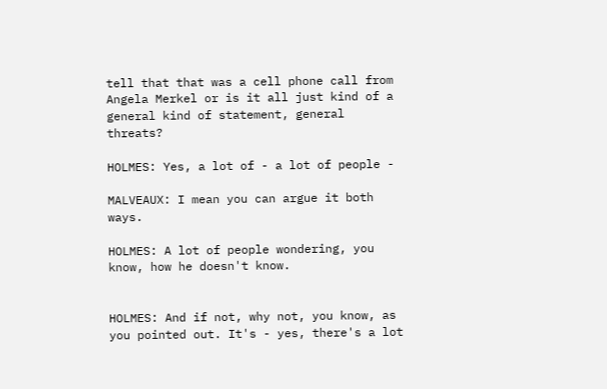tell that that was a cell phone call from Angela Merkel or is it all just kind of a general kind of statement, general threats?

HOLMES: Yes, a lot of - a lot of people -

MALVEAUX: I mean you can argue it both ways.

HOLMES: A lot of people wondering, you know, how he doesn't know.


HOLMES: And if not, why not, you know, as you pointed out. It's - yes, there's a lot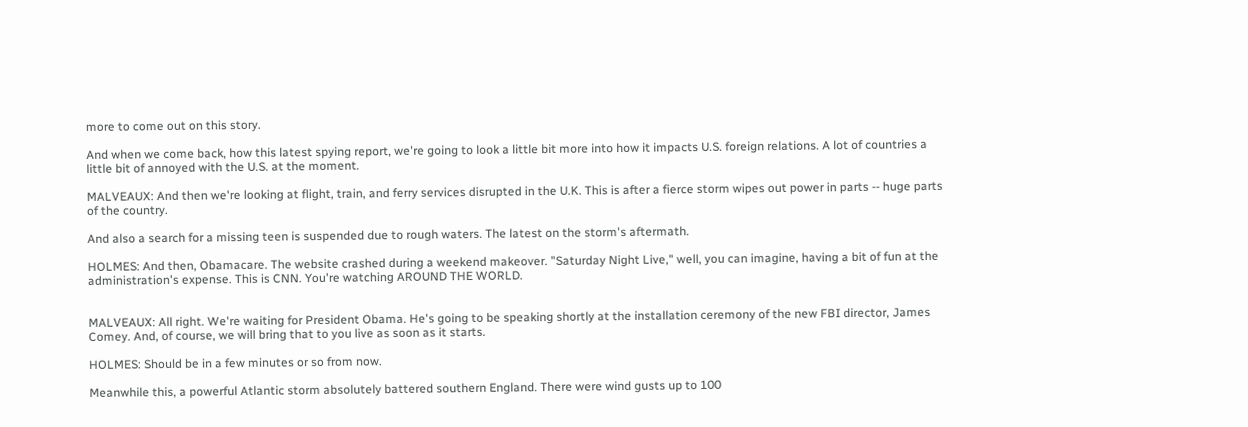more to come out on this story.

And when we come back, how this latest spying report, we're going to look a little bit more into how it impacts U.S. foreign relations. A lot of countries a little bit of annoyed with the U.S. at the moment.

MALVEAUX: And then we're looking at flight, train, and ferry services disrupted in the U.K. This is after a fierce storm wipes out power in parts -- huge parts of the country.

And also a search for a missing teen is suspended due to rough waters. The latest on the storm's aftermath.

HOLMES: And then, Obamacare. The website crashed during a weekend makeover. "Saturday Night Live," well, you can imagine, having a bit of fun at the administration's expense. This is CNN. You're watching AROUND THE WORLD.


MALVEAUX: All right. We're waiting for President Obama. He's going to be speaking shortly at the installation ceremony of the new FBI director, James Comey. And, of course, we will bring that to you live as soon as it starts.

HOLMES: Should be in a few minutes or so from now.

Meanwhile this, a powerful Atlantic storm absolutely battered southern England. There were wind gusts up to 100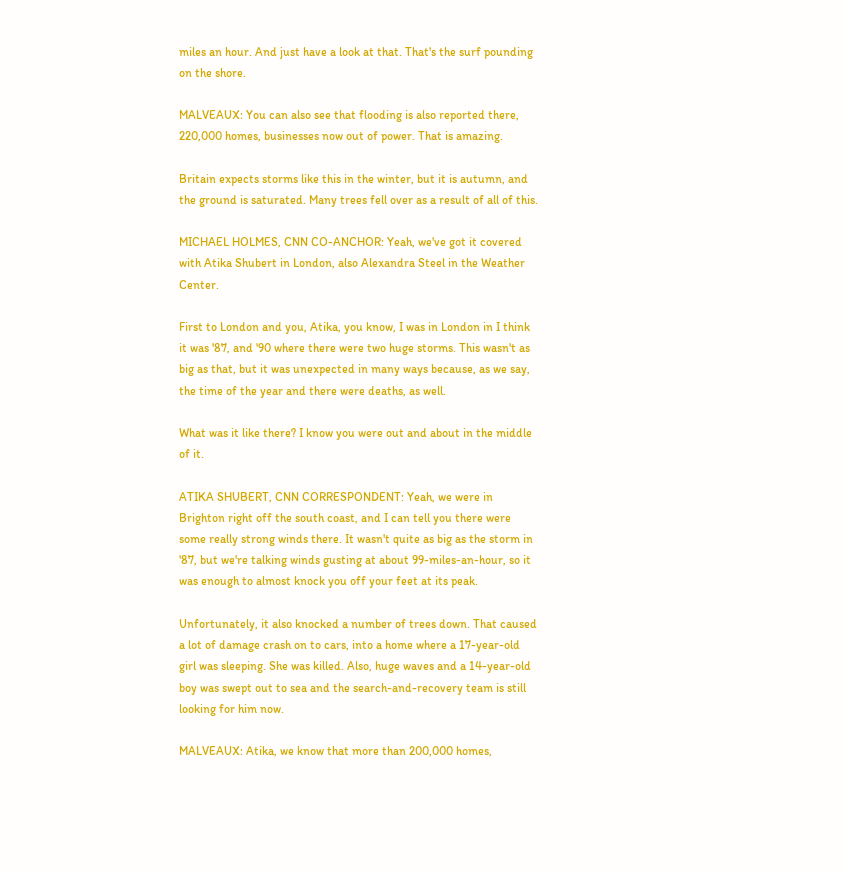miles an hour. And just have a look at that. That's the surf pounding on the shore.

MALVEAUX: You can also see that flooding is also reported there, 220,000 homes, businesses now out of power. That is amazing.

Britain expects storms like this in the winter, but it is autumn, and the ground is saturated. Many trees fell over as a result of all of this.

MICHAEL HOLMES, CNN CO-ANCHOR: Yeah, we've got it covered with Atika Shubert in London, also Alexandra Steel in the Weather Center.

First to London and you, Atika, you know, I was in London in I think it was '87, and '90 where there were two huge storms. This wasn't as big as that, but it was unexpected in many ways because, as we say, the time of the year and there were deaths, as well.

What was it like there? I know you were out and about in the middle of it.

ATIKA SHUBERT, CNN CORRESPONDENT: Yeah, we were in Brighton right off the south coast, and I can tell you there were some really strong winds there. It wasn't quite as big as the storm in '87, but we're talking winds gusting at about 99-miles-an-hour, so it was enough to almost knock you off your feet at its peak.

Unfortunately, it also knocked a number of trees down. That caused a lot of damage crash on to cars, into a home where a 17-year-old girl was sleeping. She was killed. Also, huge waves and a 14-year-old boy was swept out to sea and the search-and-recovery team is still looking for him now.

MALVEAUX: Atika, we know that more than 200,000 homes,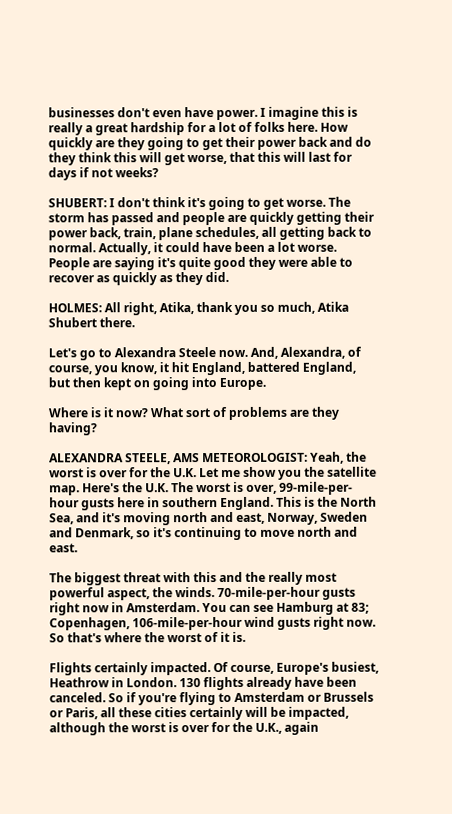businesses don't even have power. I imagine this is really a great hardship for a lot of folks here. How quickly are they going to get their power back and do they think this will get worse, that this will last for days if not weeks?

SHUBERT: I don't think it's going to get worse. The storm has passed and people are quickly getting their power back, train, plane schedules, all getting back to normal. Actually, it could have been a lot worse. People are saying it's quite good they were able to recover as quickly as they did.

HOLMES: All right, Atika, thank you so much, Atika Shubert there.

Let's go to Alexandra Steele now. And, Alexandra, of course, you know, it hit England, battered England, but then kept on going into Europe.

Where is it now? What sort of problems are they having?

ALEXANDRA STEELE, AMS METEOROLOGIST: Yeah, the worst is over for the U.K. Let me show you the satellite map. Here's the U.K. The worst is over, 99-mile-per-hour gusts here in southern England. This is the North Sea, and it's moving north and east, Norway, Sweden and Denmark, so it's continuing to move north and east.

The biggest threat with this and the really most powerful aspect, the winds. 70-mile-per-hour gusts right now in Amsterdam. You can see Hamburg at 83; Copenhagen, 106-mile-per-hour wind gusts right now. So that's where the worst of it is.

Flights certainly impacted. Of course, Europe's busiest, Heathrow in London. 130 flights already have been canceled. So if you're flying to Amsterdam or Brussels or Paris, all these cities certainly will be impacted, although the worst is over for the U.K., again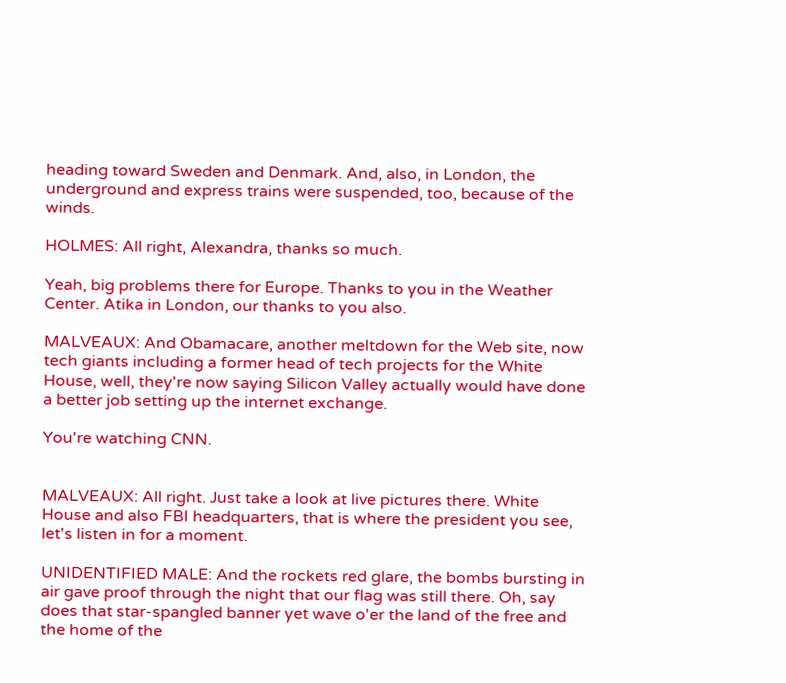heading toward Sweden and Denmark. And, also, in London, the underground and express trains were suspended, too, because of the winds.

HOLMES: All right, Alexandra, thanks so much.

Yeah, big problems there for Europe. Thanks to you in the Weather Center. Atika in London, our thanks to you also.

MALVEAUX: And Obamacare, another meltdown for the Web site, now tech giants including a former head of tech projects for the White House, well, they're now saying Silicon Valley actually would have done a better job setting up the internet exchange.

You're watching CNN.


MALVEAUX: All right. Just take a look at live pictures there. White House and also FBI headquarters, that is where the president you see, let's listen in for a moment.

UNIDENTIFIED MALE: And the rockets red glare, the bombs bursting in air gave proof through the night that our flag was still there. Oh, say does that star-spangled banner yet wave o'er the land of the free and the home of the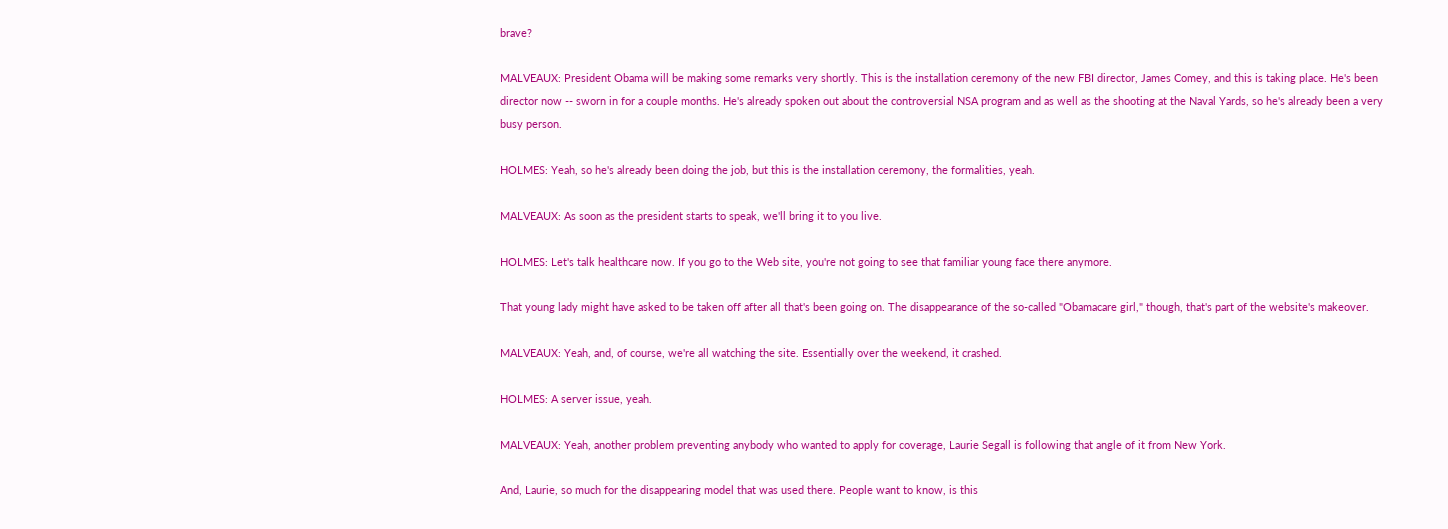brave?

MALVEAUX: President Obama will be making some remarks very shortly. This is the installation ceremony of the new FBI director, James Comey, and this is taking place. He's been director now -- sworn in for a couple months. He's already spoken out about the controversial NSA program and as well as the shooting at the Naval Yards, so he's already been a very busy person.

HOLMES: Yeah, so he's already been doing the job, but this is the installation ceremony, the formalities, yeah.

MALVEAUX: As soon as the president starts to speak, we'll bring it to you live.

HOLMES: Let's talk healthcare now. If you go to the Web site, you're not going to see that familiar young face there anymore.

That young lady might have asked to be taken off after all that's been going on. The disappearance of the so-called "Obamacare girl," though, that's part of the website's makeover.

MALVEAUX: Yeah, and, of course, we're all watching the site. Essentially over the weekend, it crashed.

HOLMES: A server issue, yeah.

MALVEAUX: Yeah, another problem preventing anybody who wanted to apply for coverage, Laurie Segall is following that angle of it from New York.

And, Laurie, so much for the disappearing model that was used there. People want to know, is this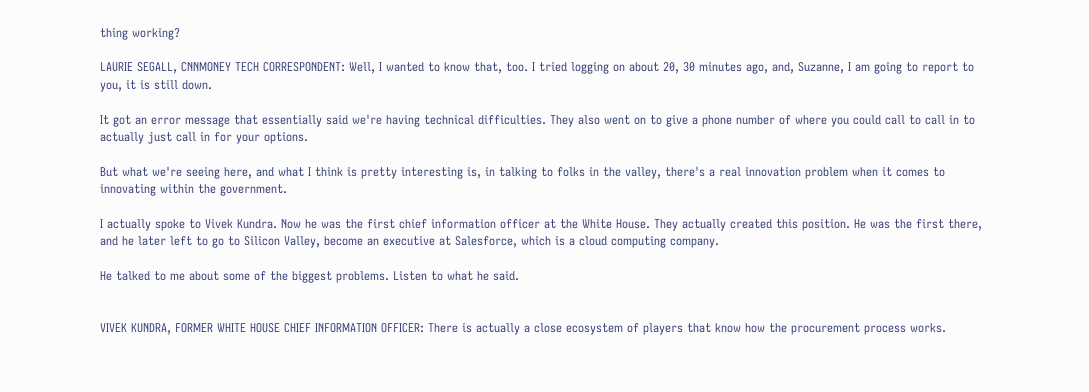thing working?

LAURIE SEGALL, CNNMONEY TECH CORRESPONDENT: Well, I wanted to know that, too. I tried logging on about 20, 30 minutes ago, and, Suzanne, I am going to report to you, it is still down.

It got an error message that essentially said we're having technical difficulties. They also went on to give a phone number of where you could call to call in to actually just call in for your options.

But what we're seeing here, and what I think is pretty interesting is, in talking to folks in the valley, there's a real innovation problem when it comes to innovating within the government.

I actually spoke to Vivek Kundra. Now he was the first chief information officer at the White House. They actually created this position. He was the first there, and he later left to go to Silicon Valley, become an executive at Salesforce, which is a cloud computing company.

He talked to me about some of the biggest problems. Listen to what he said.


VIVEK KUNDRA, FORMER WHITE HOUSE CHIEF INFORMATION OFFICER: There is actually a close ecosystem of players that know how the procurement process works.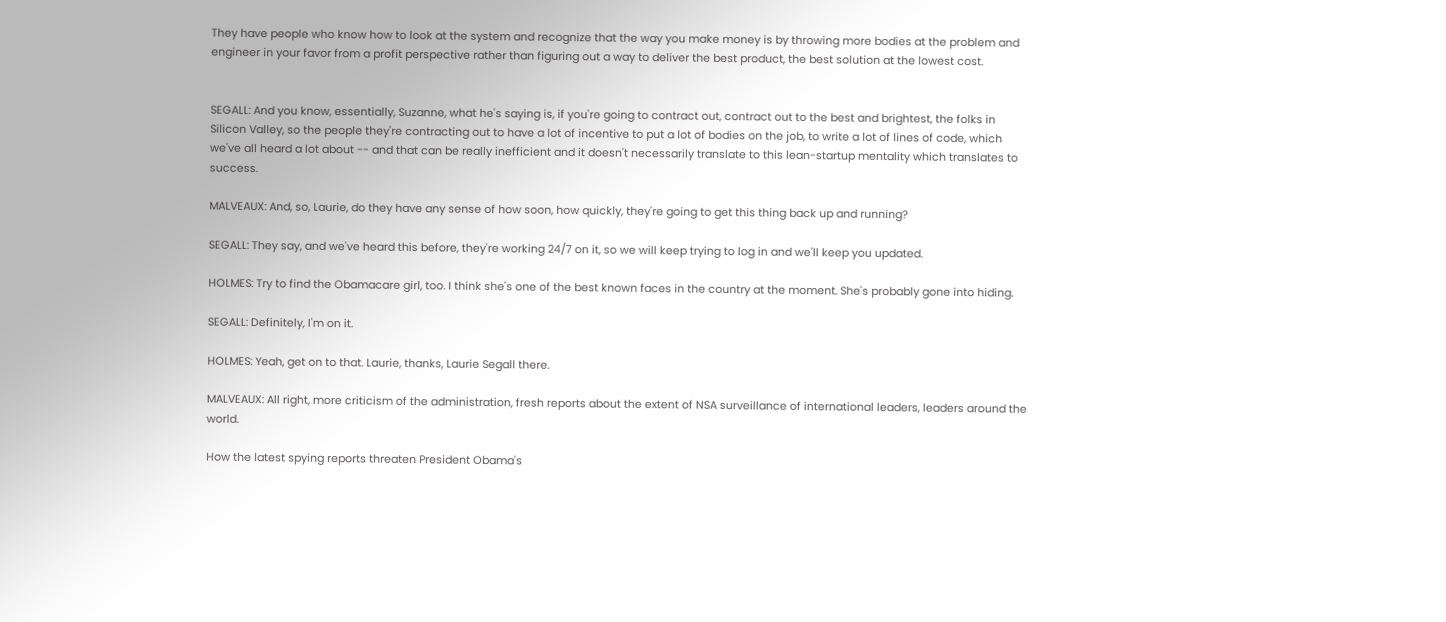They have people who know how to look at the system and recognize that the way you make money is by throwing more bodies at the problem and engineer in your favor from a profit perspective rather than figuring out a way to deliver the best product, the best solution at the lowest cost.


SEGALL: And you know, essentially, Suzanne, what he's saying is, if you're going to contract out, contract out to the best and brightest, the folks in Silicon Valley, so the people they're contracting out to have a lot of incentive to put a lot of bodies on the job, to write a lot of lines of code, which we've all heard a lot about -- and that can be really inefficient and it doesn't necessarily translate to this lean-startup mentality which translates to success.

MALVEAUX: And, so, Laurie, do they have any sense of how soon, how quickly, they're going to get this thing back up and running?

SEGALL: They say, and we've heard this before, they're working 24/7 on it, so we will keep trying to log in and we'll keep you updated.

HOLMES: Try to find the Obamacare girl, too. I think she's one of the best known faces in the country at the moment. She's probably gone into hiding.

SEGALL: Definitely, I'm on it.

HOLMES: Yeah, get on to that. Laurie, thanks, Laurie Segall there.

MALVEAUX: All right, more criticism of the administration, fresh reports about the extent of NSA surveillance of international leaders, leaders around the world.

How the latest spying reports threaten President Obama's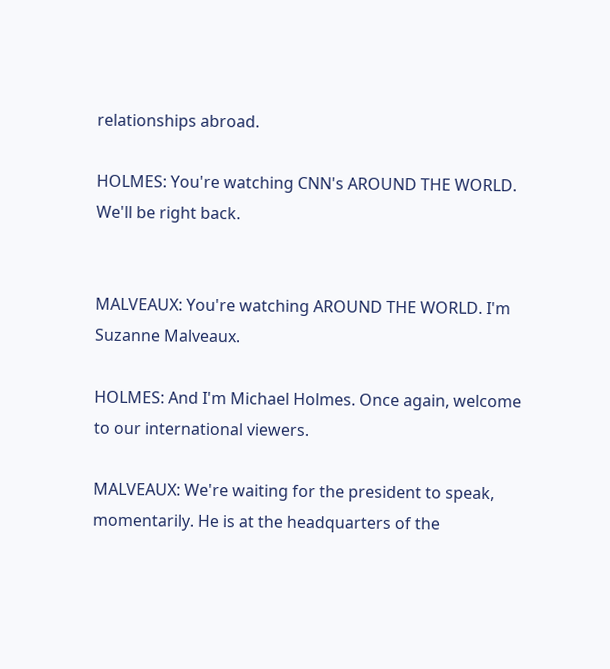relationships abroad.

HOLMES: You're watching CNN's AROUND THE WORLD. We'll be right back.


MALVEAUX: You're watching AROUND THE WORLD. I'm Suzanne Malveaux.

HOLMES: And I'm Michael Holmes. Once again, welcome to our international viewers.

MALVEAUX: We're waiting for the president to speak, momentarily. He is at the headquarters of the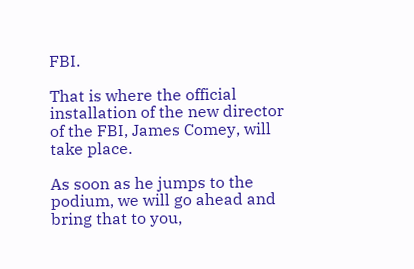FBI.

That is where the official installation of the new director of the FBI, James Comey, will take place.

As soon as he jumps to the podium, we will go ahead and bring that to you,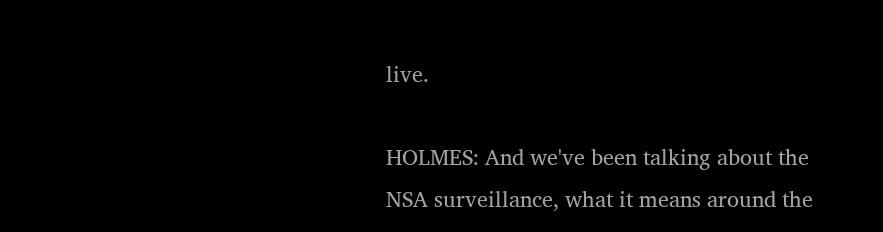live.

HOLMES: And we've been talking about the NSA surveillance, what it means around the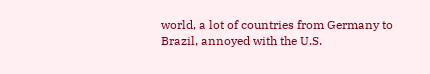world, a lot of countries from Germany to Brazil, annoyed with the U.S.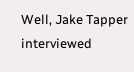Well, Jake Tapper interviewed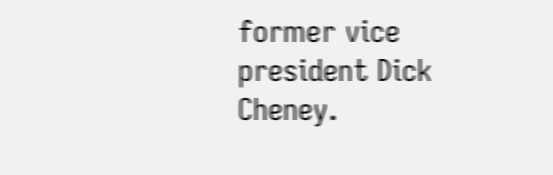former vice president Dick Cheney.